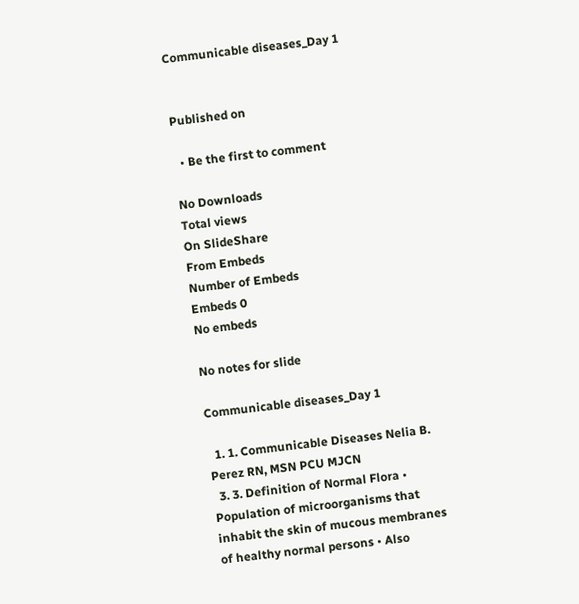Communicable diseases_Day 1


Published on

  • Be the first to comment

No Downloads
Total views
On SlideShare
From Embeds
Number of Embeds
Embeds 0
No embeds

No notes for slide

Communicable diseases_Day 1

  1. 1. Communicable Diseases Nelia B. Perez RN, MSN PCU MJCN
  3. 3. Definition of Normal Flora • Population of microorganisms that inhabit the skin of mucous membranes of healthy normal persons • Also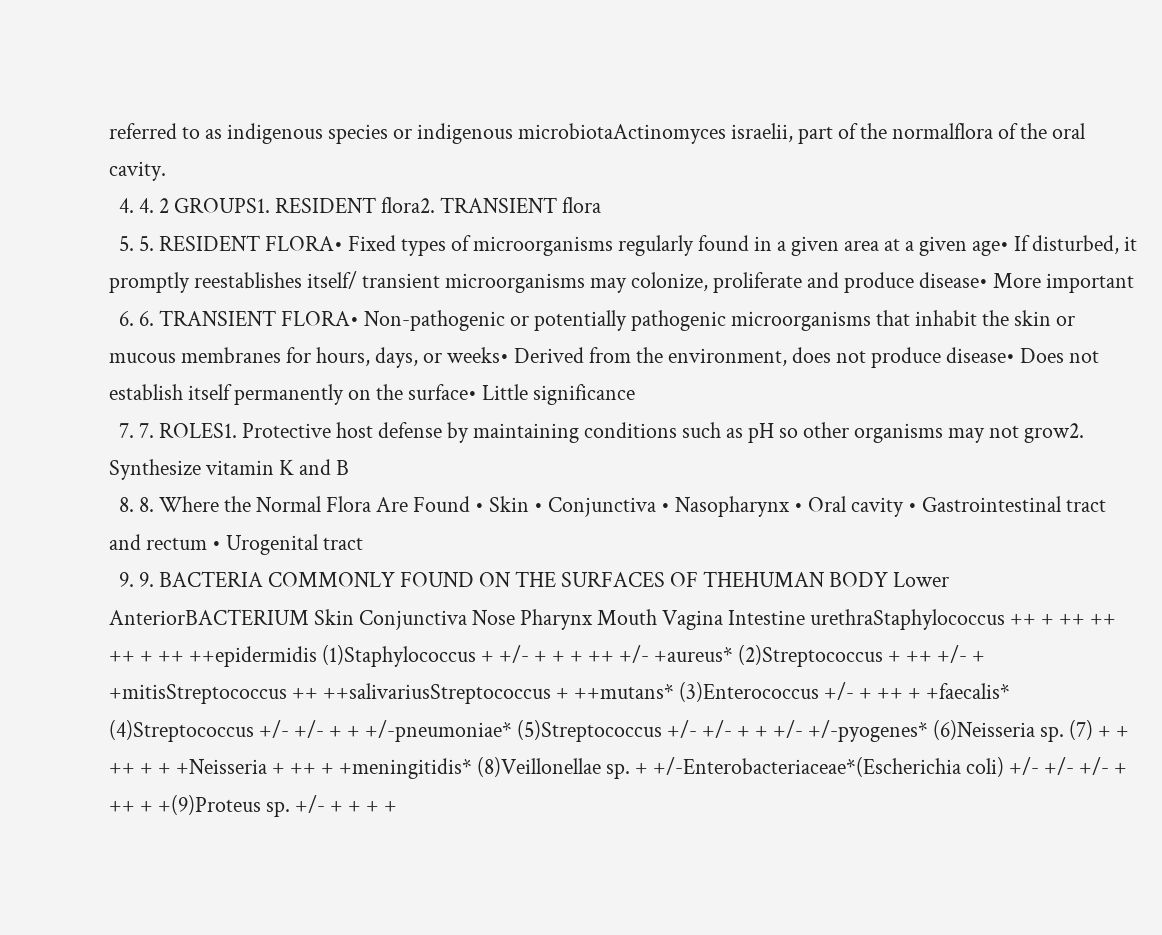referred to as indigenous species or indigenous microbiotaActinomyces israelii, part of the normalflora of the oral cavity.
  4. 4. 2 GROUPS1. RESIDENT flora2. TRANSIENT flora
  5. 5. RESIDENT FLORA• Fixed types of microorganisms regularly found in a given area at a given age• If disturbed, it promptly reestablishes itself/ transient microorganisms may colonize, proliferate and produce disease• More important
  6. 6. TRANSIENT FLORA• Non-pathogenic or potentially pathogenic microorganisms that inhabit the skin or mucous membranes for hours, days, or weeks• Derived from the environment, does not produce disease• Does not establish itself permanently on the surface• Little significance
  7. 7. ROLES1. Protective host defense by maintaining conditions such as pH so other organisms may not grow2. Synthesize vitamin K and B
  8. 8. Where the Normal Flora Are Found • Skin • Conjunctiva • Nasopharynx • Oral cavity • Gastrointestinal tract and rectum • Urogenital tract
  9. 9. BACTERIA COMMONLY FOUND ON THE SURFACES OF THEHUMAN BODY Lower AnteriorBACTERIUM Skin Conjunctiva Nose Pharynx Mouth Vagina Intestine urethraStaphylococcus ++ + ++ ++ ++ + ++ ++epidermidis (1)Staphylococcus + +/- + + + ++ +/- +aureus* (2)Streptococcus + ++ +/- + +mitisStreptococcus ++ ++salivariusStreptococcus + ++mutans* (3)Enterococcus +/- + ++ + +faecalis* (4)Streptococcus +/- +/- + + +/-pneumoniae* (5)Streptococcus +/- +/- + + +/- +/-pyogenes* (6)Neisseria sp. (7) + + ++ + + +Neisseria + ++ + +meningitidis* (8)Veillonellae sp. + +/-Enterobacteriaceae*(Escherichia coli) +/- +/- +/- + ++ + +(9)Proteus sp. +/- + + + +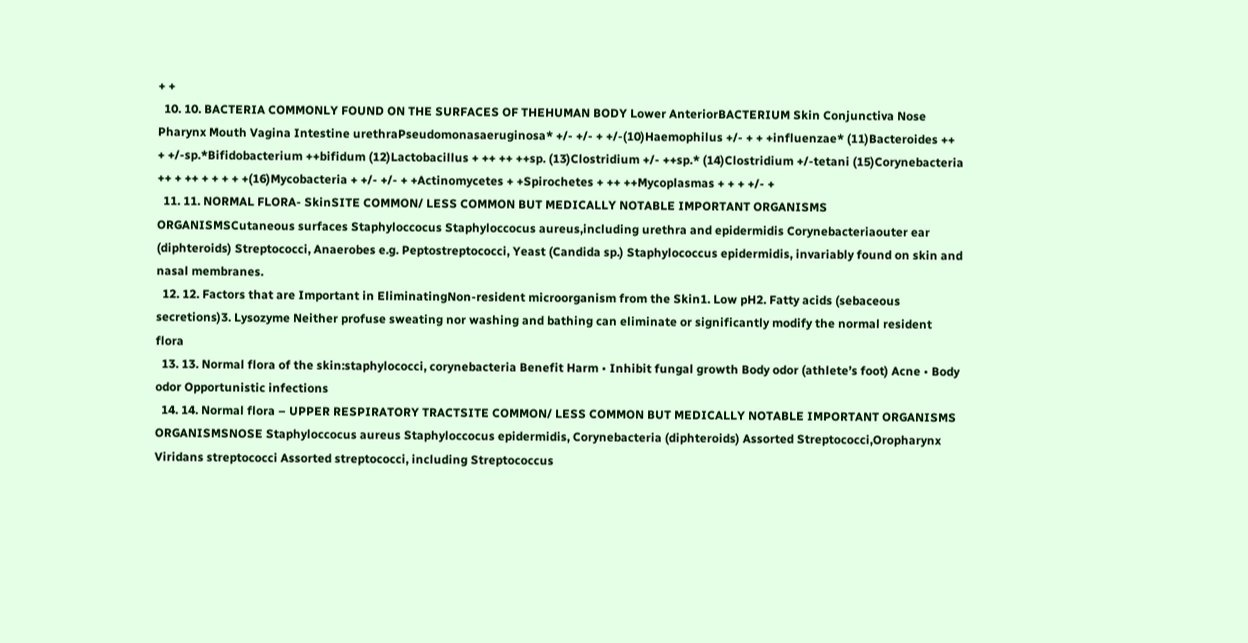+ +
  10. 10. BACTERIA COMMONLY FOUND ON THE SURFACES OF THEHUMAN BODY Lower AnteriorBACTERIUM Skin Conjunctiva Nose Pharynx Mouth Vagina Intestine urethraPseudomonasaeruginosa* +/- +/- + +/-(10)Haemophilus +/- + + +influenzae* (11)Bacteroides ++ + +/-sp.*Bifidobacterium ++bifidum (12)Lactobacillus + ++ ++ ++sp. (13)Clostridium +/- ++sp.* (14)Clostridium +/-tetani (15)Corynebacteria ++ + ++ + + + + +(16)Mycobacteria + +/- +/- + +Actinomycetes + +Spirochetes + ++ ++Mycoplasmas + + + +/- +
  11. 11. NORMAL FLORA- SkinSITE COMMON/ LESS COMMON BUT MEDICALLY NOTABLE IMPORTANT ORGANISMS ORGANISMSCutaneous surfaces Staphyloccocus Staphyloccocus aureus,including urethra and epidermidis Corynebacteriaouter ear (diphteroids) Streptococci, Anaerobes e.g. Peptostreptococci, Yeast (Candida sp.) Staphylococcus epidermidis, invariably found on skin and nasal membranes.
  12. 12. Factors that are Important in EliminatingNon-resident microorganism from the Skin1. Low pH2. Fatty acids (sebaceous secretions)3. Lysozyme Neither profuse sweating nor washing and bathing can eliminate or significantly modify the normal resident flora
  13. 13. Normal flora of the skin:staphylococci, corynebacteria Benefit Harm • Inhibit fungal growth Body odor (athlete’s foot) Acne • Body odor Opportunistic infections
  14. 14. Normal flora – UPPER RESPIRATORY TRACTSITE COMMON/ LESS COMMON BUT MEDICALLY NOTABLE IMPORTANT ORGANISMS ORGANISMSNOSE Staphyloccocus aureus Staphyloccocus epidermidis, Corynebacteria (diphteroids) Assorted Streptococci,Oropharynx Viridans streptococci Assorted streptococci, including Streptococcus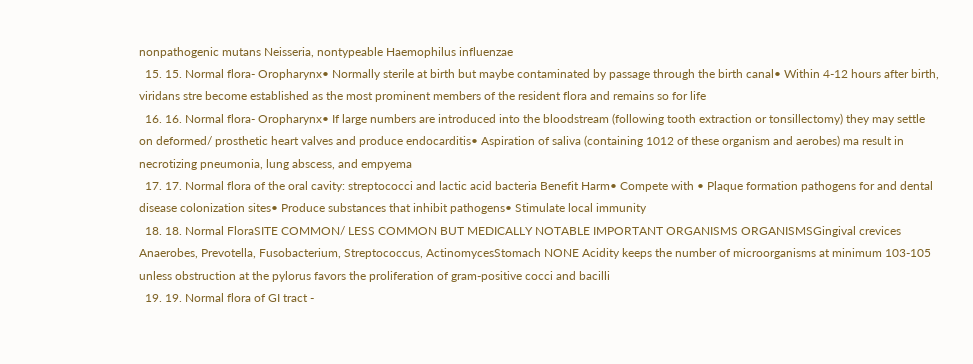nonpathogenic mutans Neisseria, nontypeable Haemophilus influenzae
  15. 15. Normal flora- Oropharynx• Normally sterile at birth but maybe contaminated by passage through the birth canal• Within 4-12 hours after birth, viridans stre become established as the most prominent members of the resident flora and remains so for life
  16. 16. Normal flora- Oropharynx• If large numbers are introduced into the bloodstream (following tooth extraction or tonsillectomy) they may settle on deformed/ prosthetic heart valves and produce endocarditis• Aspiration of saliva (containing 1012 of these organism and aerobes) ma result in necrotizing pneumonia, lung abscess, and empyema
  17. 17. Normal flora of the oral cavity: streptococci and lactic acid bacteria Benefit Harm• Compete with • Plaque formation pathogens for and dental disease colonization sites• Produce substances that inhibit pathogens• Stimulate local immunity
  18. 18. Normal FloraSITE COMMON/ LESS COMMON BUT MEDICALLY NOTABLE IMPORTANT ORGANISMS ORGANISMSGingival crevices Anaerobes, Prevotella, Fusobacterium, Streptococcus, ActinomycesStomach NONE Acidity keeps the number of microorganisms at minimum 103-105 unless obstruction at the pylorus favors the proliferation of gram-positive cocci and bacilli
  19. 19. Normal flora of GI tract -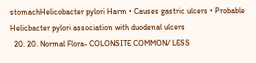stomachHelicobacter pylori Harm • Causes gastric ulcers • Probable Helicbacter pylori association with duodenal ulcers
  20. 20. Normal Flora- COLONSITE COMMON/ LESS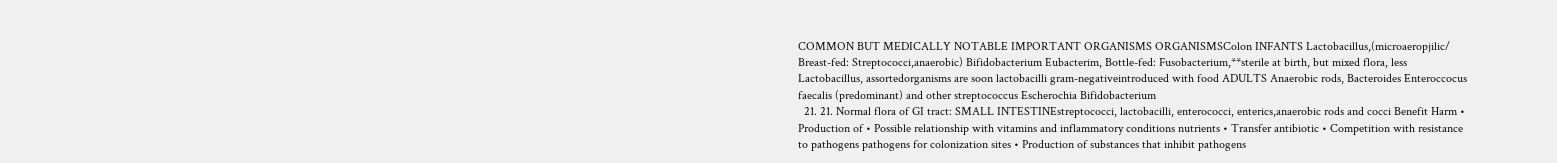COMMON BUT MEDICALLY NOTABLE IMPORTANT ORGANISMS ORGANISMSColon INFANTS Lactobacillus,(microaeropjilic/ Breast-fed: Streptococci,anaerobic) Bifidobacterium Eubacterim, Bottle-fed: Fusobacterium,**sterile at birth, but mixed flora, less Lactobacillus, assortedorganisms are soon lactobacilli gram-negativeintroduced with food ADULTS Anaerobic rods, Bacteroides Enteroccocus faecalis (predominant) and other streptococcus Escherochia Bifidobacterium
  21. 21. Normal flora of GI tract: SMALL INTESTINEstreptococci, lactobacilli, enterococci, enterics,anaerobic rods and cocci Benefit Harm • Production of • Possible relationship with vitamins and inflammatory conditions nutrients • Transfer antibiotic • Competition with resistance to pathogens pathogens for colonization sites • Production of substances that inhibit pathogens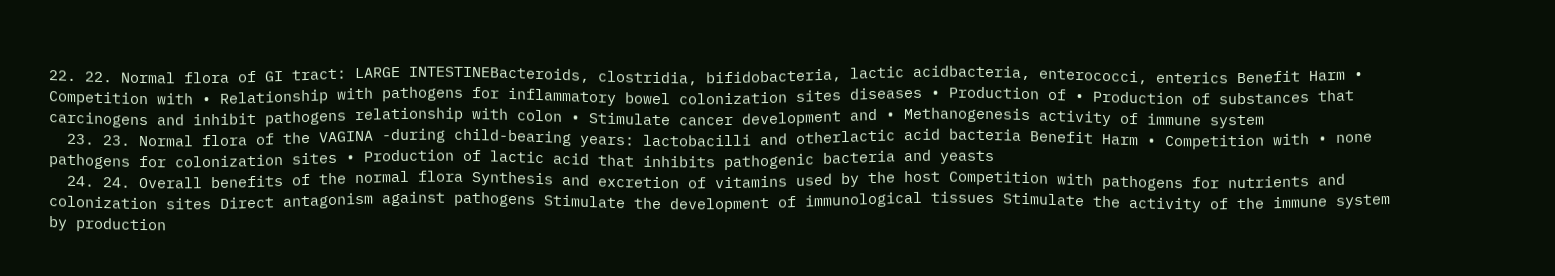22. 22. Normal flora of GI tract: LARGE INTESTINEBacteroids, clostridia, bifidobacteria, lactic acidbacteria, enterococci, enterics Benefit Harm • Competition with • Relationship with pathogens for inflammatory bowel colonization sites diseases • Production of • Production of substances that carcinogens and inhibit pathogens relationship with colon • Stimulate cancer development and • Methanogenesis activity of immune system
  23. 23. Normal flora of the VAGINA -during child-bearing years: lactobacilli and otherlactic acid bacteria Benefit Harm • Competition with • none pathogens for colonization sites • Production of lactic acid that inhibits pathogenic bacteria and yeasts
  24. 24. Overall benefits of the normal flora Synthesis and excretion of vitamins used by the host Competition with pathogens for nutrients and colonization sites Direct antagonism against pathogens Stimulate the development of immunological tissues Stimulate the activity of the immune system by production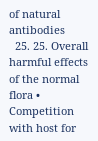of natural antibodies
  25. 25. Overall harmful effects of the normal flora • Competition with host for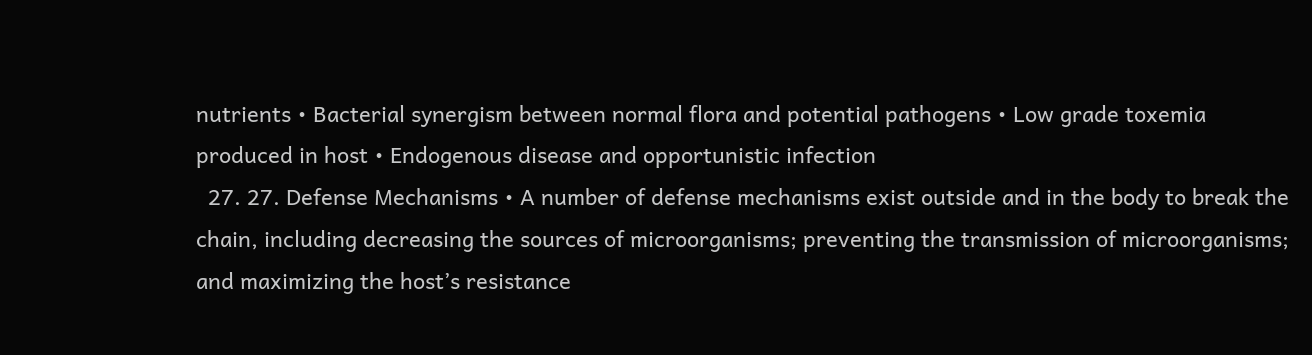nutrients • Bacterial synergism between normal flora and potential pathogens • Low grade toxemia produced in host • Endogenous disease and opportunistic infection
  27. 27. Defense Mechanisms • A number of defense mechanisms exist outside and in the body to break the chain, including decreasing the sources of microorganisms; preventing the transmission of microorganisms; and maximizing the host’s resistance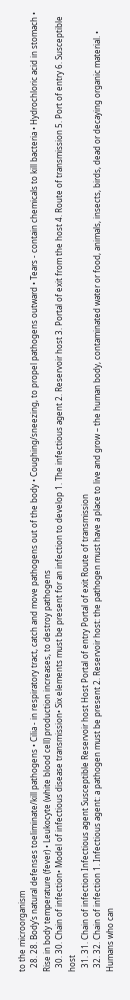to the microorganism
  28. 28. Body’s natural defenses toeliminate/kill pathogens • Cilia - in respiratory tract, catch and move pathogens out of the body • Coughing/sneezing, to propel pathogens outward • Tears - contain chemicals to kill bacteria • Hydrochloric acid in stomach • Rise in body temperature (fever) • Leukocyte (white blood cell) production increases, to destroy pathogens
  30. 30. Chain of infection• Model of infectious disease transmission• Six elements must be present for an infection to develop 1. The infectious agent 2. Reservoir host 3. Portal of exit from the host 4. Route of transmission 5. Port of entry 6. Susceptible host
  31. 31. Chain of infection Infectious agent Susceptible Reservoir host Host Portal of entry Portal of exit Route of transmission
  32. 32. Chain of infection 1. Infectious agent: a pathogen must be present 2. Reservoir host: the pathogen must have a place to live and grow – the human body, contaminated water or food, animals, insects, birds, dead or decaying organic material. • Humans who can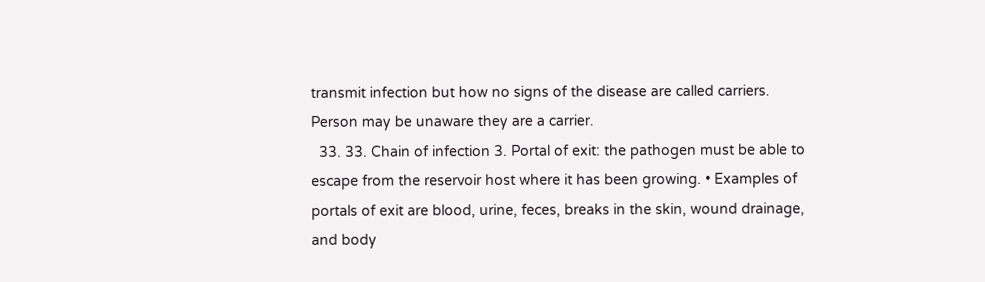transmit infection but how no signs of the disease are called carriers. Person may be unaware they are a carrier.
  33. 33. Chain of infection 3. Portal of exit: the pathogen must be able to escape from the reservoir host where it has been growing. • Examples of portals of exit are blood, urine, feces, breaks in the skin, wound drainage, and body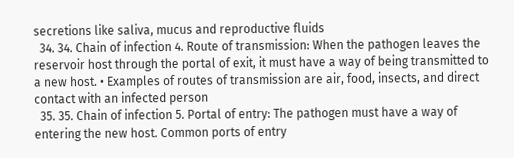secretions like saliva, mucus and reproductive fluids
  34. 34. Chain of infection 4. Route of transmission: When the pathogen leaves the reservoir host through the portal of exit, it must have a way of being transmitted to a new host. • Examples of routes of transmission are air, food, insects, and direct contact with an infected person
  35. 35. Chain of infection 5. Portal of entry: The pathogen must have a way of entering the new host. Common ports of entry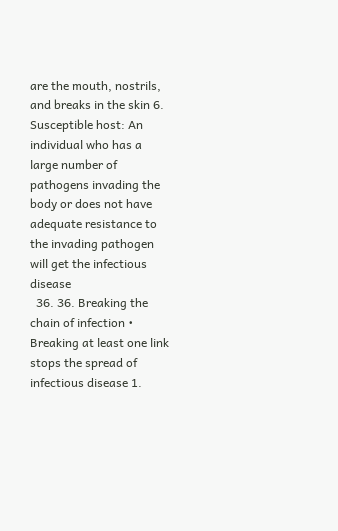are the mouth, nostrils, and breaks in the skin 6. Susceptible host: An individual who has a large number of pathogens invading the body or does not have adequate resistance to the invading pathogen will get the infectious disease
  36. 36. Breaking the chain of infection • Breaking at least one link stops the spread of infectious disease 1.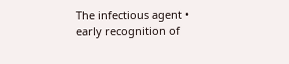The infectious agent • early recognition of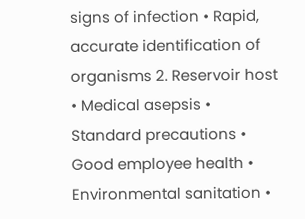signs of infection • Rapid, accurate identification of organisms 2. Reservoir host • Medical asepsis • Standard precautions • Good employee health • Environmental sanitation •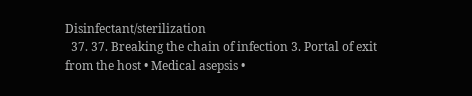Disinfectant/sterilization
  37. 37. Breaking the chain of infection 3. Portal of exit from the host • Medical asepsis •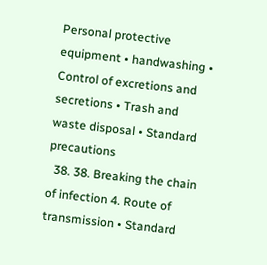Personal protective equipment • handwashing • Control of excretions and secretions • Trash and waste disposal • Standard precautions
  38. 38. Breaking the chain of infection 4. Route of transmission • Standard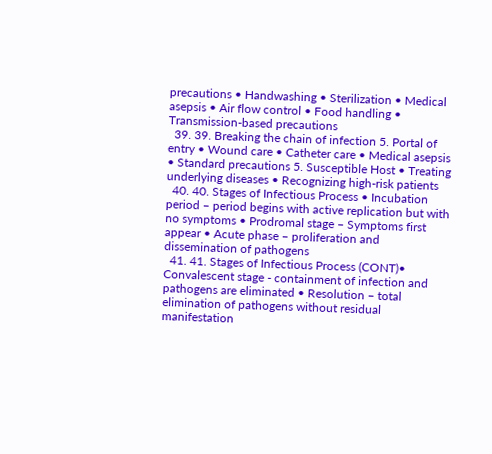precautions • Handwashing • Sterilization • Medical asepsis • Air flow control • Food handling • Transmission-based precautions
  39. 39. Breaking the chain of infection 5. Portal of entry • Wound care • Catheter care • Medical asepsis • Standard precautions 5. Susceptible Host • Treating underlying diseases • Recognizing high-risk patients
  40. 40. Stages of Infectious Process • Incubation period – period begins with active replication but with no symptoms • Prodromal stage – Symptoms first appear • Acute phase – proliferation and dissemination of pathogens
  41. 41. Stages of Infectious Process (CONT)• Convalescent stage - containment of infection and pathogens are eliminated • Resolution – total elimination of pathogens without residual manifestation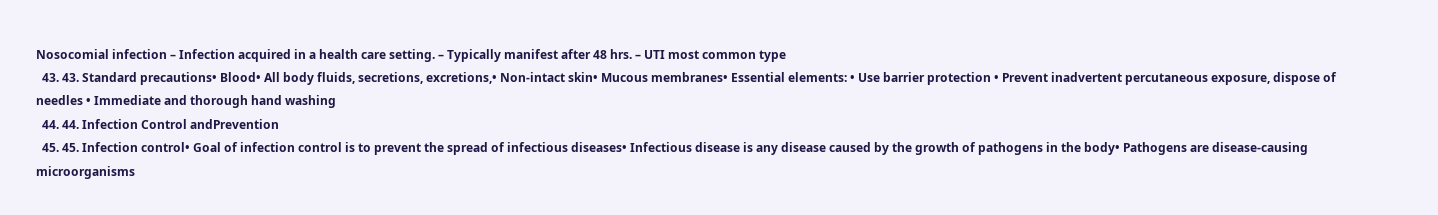Nosocomial infection – Infection acquired in a health care setting. – Typically manifest after 48 hrs. – UTI most common type
  43. 43. Standard precautions• Blood• All body fluids, secretions, excretions,• Non-intact skin• Mucous membranes• Essential elements: • Use barrier protection • Prevent inadvertent percutaneous exposure, dispose of needles • Immediate and thorough hand washing
  44. 44. Infection Control andPrevention
  45. 45. Infection control• Goal of infection control is to prevent the spread of infectious diseases• Infectious disease is any disease caused by the growth of pathogens in the body• Pathogens are disease-causing microorganisms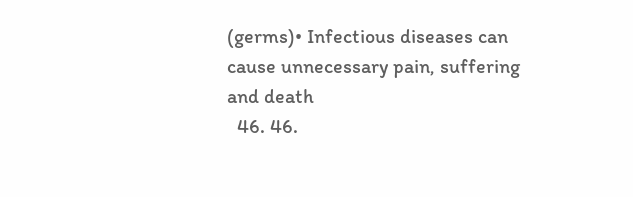(germs)• Infectious diseases can cause unnecessary pain, suffering and death
  46. 46.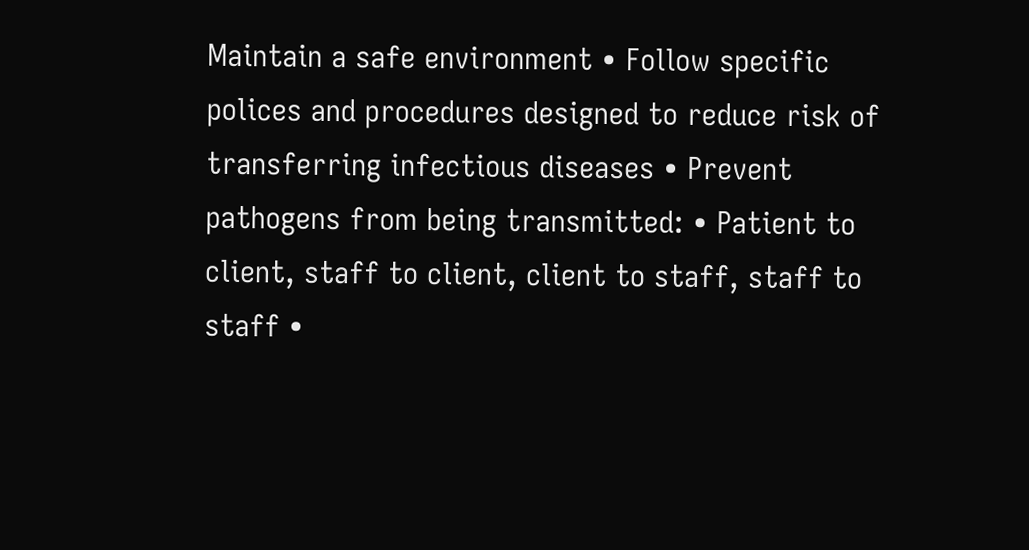Maintain a safe environment • Follow specific polices and procedures designed to reduce risk of transferring infectious diseases • Prevent pathogens from being transmitted: • Patient to client, staff to client, client to staff, staff to staff •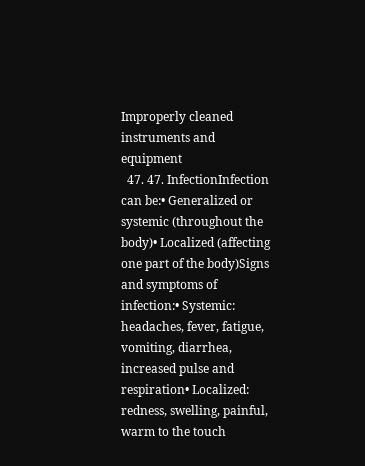Improperly cleaned instruments and equipment
  47. 47. InfectionInfection can be:• Generalized or systemic (throughout the body)• Localized (affecting one part of the body)Signs and symptoms of infection:• Systemic: headaches, fever, fatigue, vomiting, diarrhea, increased pulse and respiration• Localized: redness, swelling, painful, warm to the touch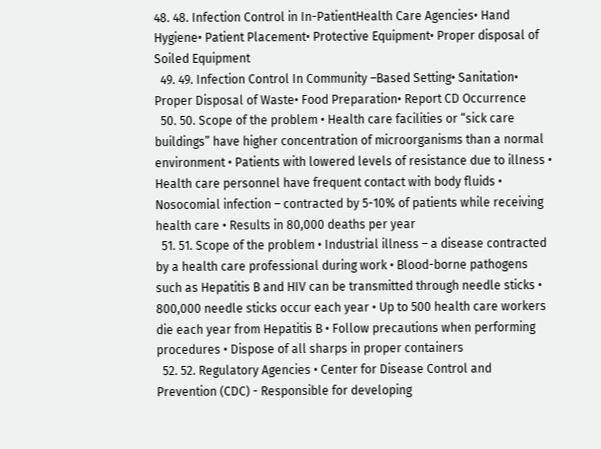48. 48. Infection Control in In-PatientHealth Care Agencies• Hand Hygiene• Patient Placement• Protective Equipment• Proper disposal of Soiled Equipment
  49. 49. Infection Control In Community –Based Setting• Sanitation• Proper Disposal of Waste• Food Preparation• Report CD Occurrence
  50. 50. Scope of the problem • Health care facilities or “sick care buildings” have higher concentration of microorganisms than a normal environment • Patients with lowered levels of resistance due to illness • Health care personnel have frequent contact with body fluids • Nosocomial infection – contracted by 5-10% of patients while receiving health care • Results in 80,000 deaths per year
  51. 51. Scope of the problem • Industrial illness – a disease contracted by a health care professional during work • Blood-borne pathogens such as Hepatitis B and HIV can be transmitted through needle sticks • 800,000 needle sticks occur each year • Up to 500 health care workers die each year from Hepatitis B • Follow precautions when performing procedures • Dispose of all sharps in proper containers
  52. 52. Regulatory Agencies • Center for Disease Control and Prevention (CDC) - Responsible for developing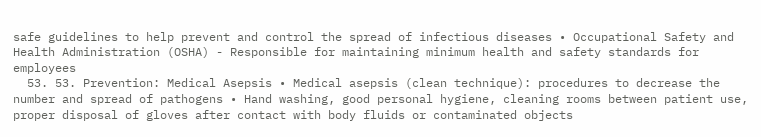safe guidelines to help prevent and control the spread of infectious diseases • Occupational Safety and Health Administration (OSHA) - Responsible for maintaining minimum health and safety standards for employees
  53. 53. Prevention: Medical Asepsis • Medical asepsis (clean technique): procedures to decrease the number and spread of pathogens • Hand washing, good personal hygiene, cleaning rooms between patient use, proper disposal of gloves after contact with body fluids or contaminated objects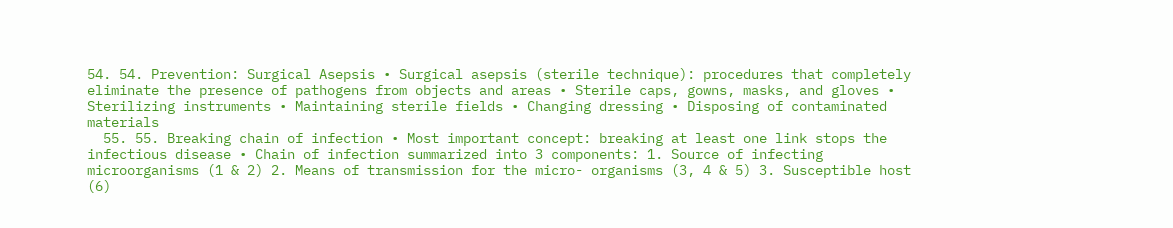54. 54. Prevention: Surgical Asepsis • Surgical asepsis (sterile technique): procedures that completely eliminate the presence of pathogens from objects and areas • Sterile caps, gowns, masks, and gloves • Sterilizing instruments • Maintaining sterile fields • Changing dressing • Disposing of contaminated materials
  55. 55. Breaking chain of infection • Most important concept: breaking at least one link stops the infectious disease • Chain of infection summarized into 3 components: 1. Source of infecting microorganisms (1 & 2) 2. Means of transmission for the micro- organisms (3, 4 & 5) 3. Susceptible host (6)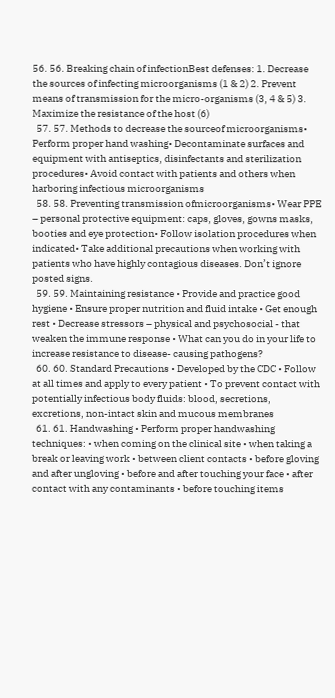56. 56. Breaking chain of infectionBest defenses: 1. Decrease the sources of infecting microorganisms (1 & 2) 2. Prevent means of transmission for the micro-organisms (3, 4 & 5) 3. Maximize the resistance of the host (6)
  57. 57. Methods to decrease the sourceof microorganisms• Perform proper hand washing• Decontaminate surfaces and equipment with antiseptics, disinfectants and sterilization procedures• Avoid contact with patients and others when harboring infectious microorganisms
  58. 58. Preventing transmission ofmicroorganisms• Wear PPE – personal protective equipment: caps, gloves, gowns masks, booties and eye protection• Follow isolation procedures when indicated• Take additional precautions when working with patients who have highly contagious diseases. Don’t ignore posted signs.
  59. 59. Maintaining resistance • Provide and practice good hygiene • Ensure proper nutrition and fluid intake • Get enough rest • Decrease stressors – physical and psychosocial - that weaken the immune response • What can you do in your life to increase resistance to disease- causing pathogens?
  60. 60. Standard Precautions • Developed by the CDC • Follow at all times and apply to every patient • To prevent contact with potentially infectious body fluids: blood, secretions, excretions, non-intact skin and mucous membranes
  61. 61. Handwashing • Perform proper handwashing techniques: • when coming on the clinical site • when taking a break or leaving work • between client contacts • before gloving and after ungloving • before and after touching your face • after contact with any contaminants • before touching items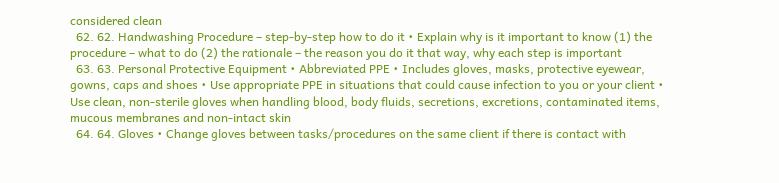considered clean
  62. 62. Handwashing Procedure – step-by-step how to do it • Explain why is it important to know (1) the procedure – what to do (2) the rationale – the reason you do it that way, why each step is important
  63. 63. Personal Protective Equipment • Abbreviated PPE • Includes gloves, masks, protective eyewear, gowns, caps and shoes • Use appropriate PPE in situations that could cause infection to you or your client • Use clean, non-sterile gloves when handling blood, body fluids, secretions, excretions, contaminated items, mucous membranes and non-intact skin
  64. 64. Gloves • Change gloves between tasks/procedures on the same client if there is contact with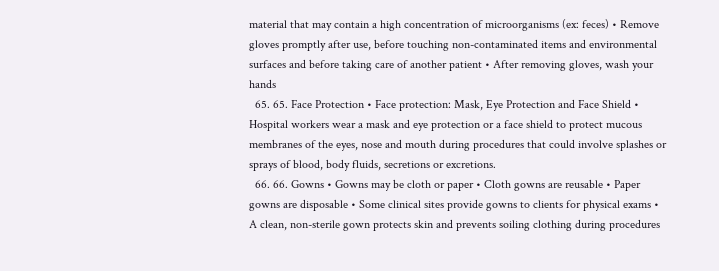material that may contain a high concentration of microorganisms (ex: feces) • Remove gloves promptly after use, before touching non-contaminated items and environmental surfaces and before taking care of another patient • After removing gloves, wash your hands
  65. 65. Face Protection • Face protection: Mask, Eye Protection and Face Shield • Hospital workers wear a mask and eye protection or a face shield to protect mucous membranes of the eyes, nose and mouth during procedures that could involve splashes or sprays of blood, body fluids, secretions or excretions.
  66. 66. Gowns • Gowns may be cloth or paper • Cloth gowns are reusable • Paper gowns are disposable • Some clinical sites provide gowns to clients for physical exams • A clean, non-sterile gown protects skin and prevents soiling clothing during procedures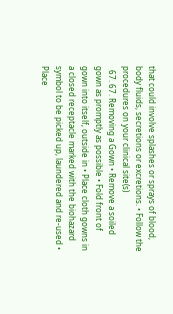that could involve splashes or sprays of blood, body fluids, secretions or excretions. • Follow the procedures on your clinical site(s)
  67. 67. Removing a Gown • Remove a soiled gown as promptly as possible • Fold front of gown into itself, outside in • Place cloth gowns in a closed receptacle marked with the biohazard symbol to be picked up, laundered and re-used • Place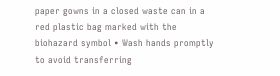paper gowns in a closed waste can in a red plastic bag marked with the biohazard symbol • Wash hands promptly to avoid transferring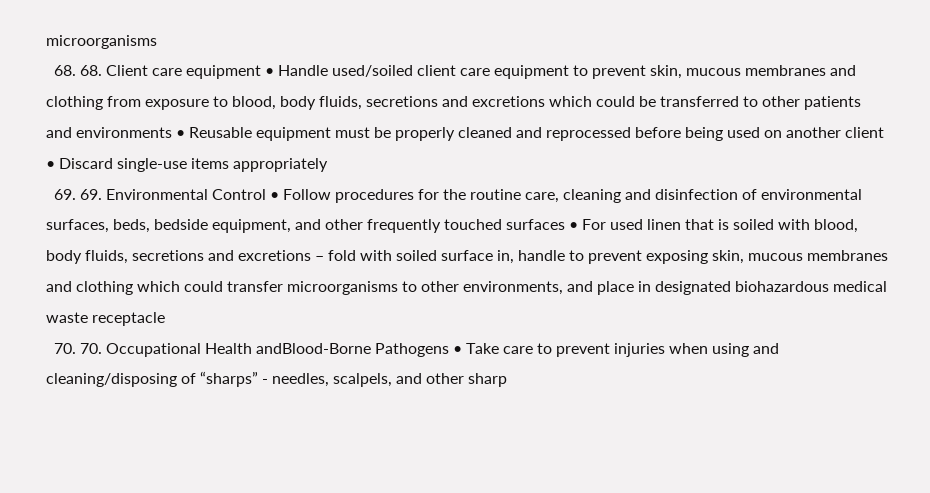microorganisms
  68. 68. Client care equipment • Handle used/soiled client care equipment to prevent skin, mucous membranes and clothing from exposure to blood, body fluids, secretions and excretions which could be transferred to other patients and environments • Reusable equipment must be properly cleaned and reprocessed before being used on another client • Discard single-use items appropriately
  69. 69. Environmental Control • Follow procedures for the routine care, cleaning and disinfection of environmental surfaces, beds, bedside equipment, and other frequently touched surfaces • For used linen that is soiled with blood, body fluids, secretions and excretions – fold with soiled surface in, handle to prevent exposing skin, mucous membranes and clothing which could transfer microorganisms to other environments, and place in designated biohazardous medical waste receptacle
  70. 70. Occupational Health andBlood-Borne Pathogens • Take care to prevent injuries when using and cleaning/disposing of “sharps” - needles, scalpels, and other sharp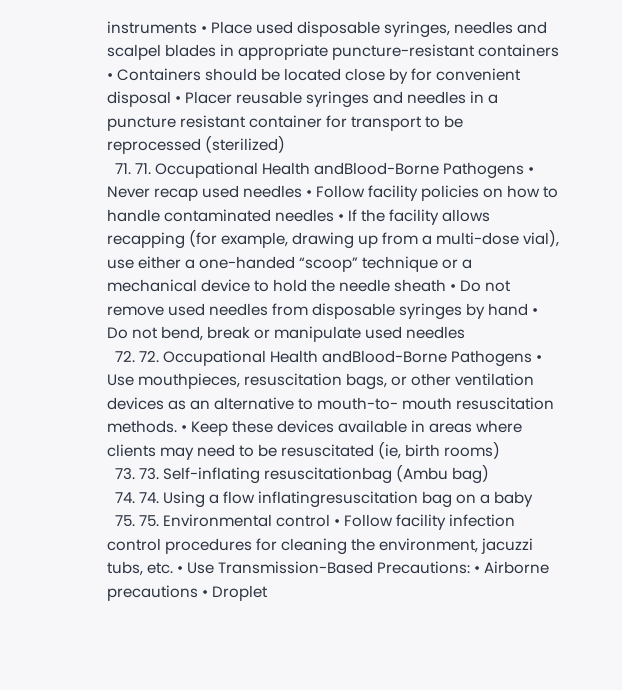instruments • Place used disposable syringes, needles and scalpel blades in appropriate puncture-resistant containers • Containers should be located close by for convenient disposal • Placer reusable syringes and needles in a puncture resistant container for transport to be reprocessed (sterilized)
  71. 71. Occupational Health andBlood-Borne Pathogens • Never recap used needles • Follow facility policies on how to handle contaminated needles • If the facility allows recapping (for example, drawing up from a multi-dose vial), use either a one-handed “scoop” technique or a mechanical device to hold the needle sheath • Do not remove used needles from disposable syringes by hand • Do not bend, break or manipulate used needles
  72. 72. Occupational Health andBlood-Borne Pathogens • Use mouthpieces, resuscitation bags, or other ventilation devices as an alternative to mouth-to- mouth resuscitation methods. • Keep these devices available in areas where clients may need to be resuscitated (ie, birth rooms)
  73. 73. Self-inflating resuscitationbag (Ambu bag)
  74. 74. Using a flow inflatingresuscitation bag on a baby
  75. 75. Environmental control • Follow facility infection control procedures for cleaning the environment, jacuzzi tubs, etc. • Use Transmission-Based Precautions: • Airborne precautions • Droplet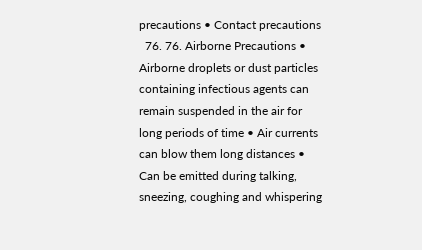precautions • Contact precautions
  76. 76. Airborne Precautions • Airborne droplets or dust particles containing infectious agents can remain suspended in the air for long periods of time • Air currents can blow them long distances • Can be emitted during talking, sneezing, coughing and whispering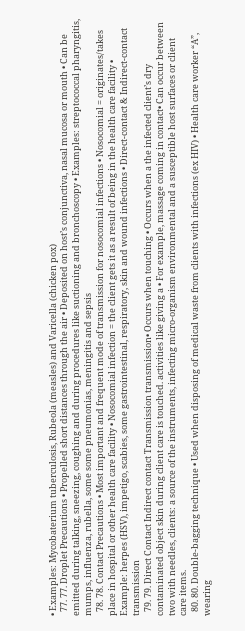• Examples: Mycobaterium tuberculosis, Rubeola (measles) and Varicella (chicken pox)
  77. 77. Droplet Precautions • Propelled short distances through the air • Deposited on host’s conjunctiva, nasal mucosa or mouth • Can be emitted during talking, sneezing, coughing and during procedures like suctioning and bronchoscopy • Examples: streptococcal pharyngitis, mumps, influenza, rubella, some some pneumonias, meningitis and sepsis
  78. 78. Contact Precautions • Most important and frequent mode of transmission for nosocomial infections • Nosocomial = originates/takes place in hospital or other health care facility • Nosocomial infection = the client gets it as a result of being in the health care facility • Example: herpes (HSV), impetigo, scabies, some gastrointestinal, respiratory, skin and wound infections • Direct-contact & Indirect-contact transmission
  79. 79. Direct Contact Indirect contact Transmission transmission• Occurs when touching • Occurs when a the infected client’s dry contaminated object skin during client care is touched. activities like giving a • For example, massage coming in contact• Can occur between two with needles, clients: a source of the instruments, infecting micro-organism environmental and a susceptible host surfaces or client care items.
  80. 80. Double-bagging technique • Used when disposing of medical waste from clients with infections (ex HIV) • Health care worker “A”, wearing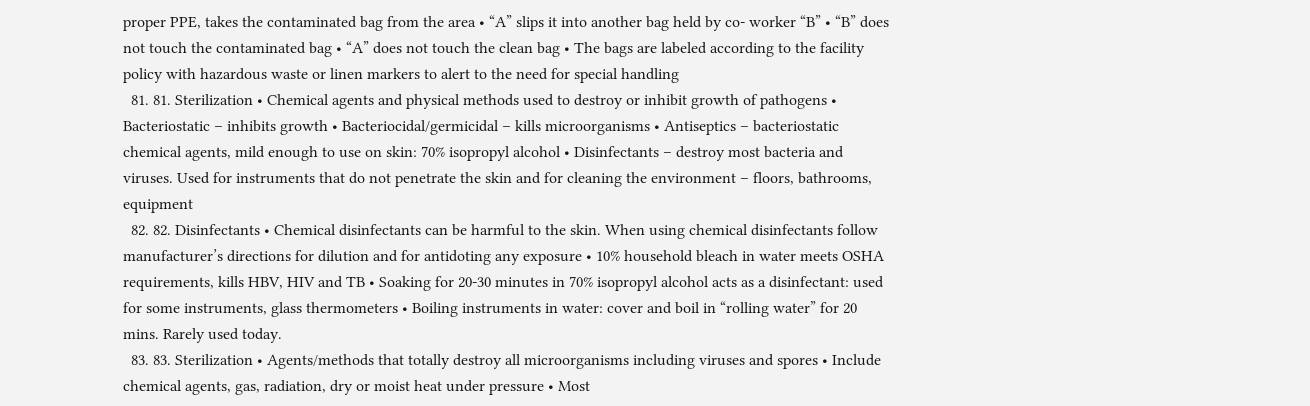proper PPE, takes the contaminated bag from the area • “A” slips it into another bag held by co- worker “B” • “B” does not touch the contaminated bag • “A” does not touch the clean bag • The bags are labeled according to the facility policy with hazardous waste or linen markers to alert to the need for special handling
  81. 81. Sterilization • Chemical agents and physical methods used to destroy or inhibit growth of pathogens • Bacteriostatic – inhibits growth • Bacteriocidal/germicidal – kills microorganisms • Antiseptics – bacteriostatic chemical agents, mild enough to use on skin: 70% isopropyl alcohol • Disinfectants – destroy most bacteria and viruses. Used for instruments that do not penetrate the skin and for cleaning the environment – floors, bathrooms, equipment
  82. 82. Disinfectants • Chemical disinfectants can be harmful to the skin. When using chemical disinfectants follow manufacturer’s directions for dilution and for antidoting any exposure • 10% household bleach in water meets OSHA requirements, kills HBV, HIV and TB • Soaking for 20-30 minutes in 70% isopropyl alcohol acts as a disinfectant: used for some instruments, glass thermometers • Boiling instruments in water: cover and boil in “rolling water” for 20 mins. Rarely used today.
  83. 83. Sterilization • Agents/methods that totally destroy all microorganisms including viruses and spores • Include chemical agents, gas, radiation, dry or moist heat under pressure • Most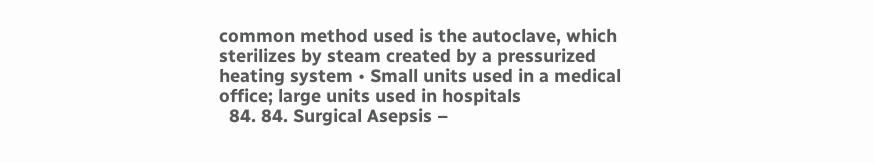common method used is the autoclave, which sterilizes by steam created by a pressurized heating system • Small units used in a medical office; large units used in hospitals
  84. 84. Surgical Asepsis –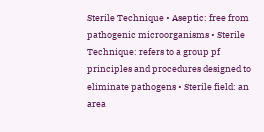Sterile Technique • Aseptic: free from pathogenic microorganisms • Sterile Technique: refers to a group pf principles and procedures designed to eliminate pathogens • Sterile field: an area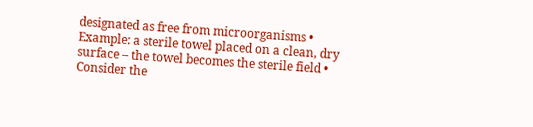designated as free from microorganisms • Example: a sterile towel placed on a clean, dry surface – the towel becomes the sterile field • Consider the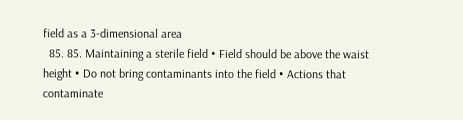field as a 3-dimensional area
  85. 85. Maintaining a sterile field • Field should be above the waist height • Do not bring contaminants into the field • Actions that contaminate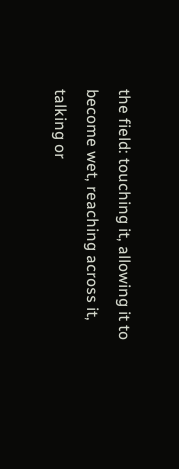the field: touching it, allowing it to become wet, reaching across it, talking or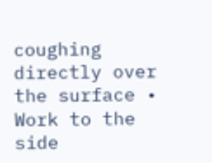coughing directly over the surface • Work to the side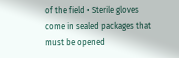of the field • Sterile gloves come in sealed packages that must be opened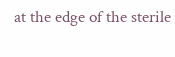at the edge of the sterile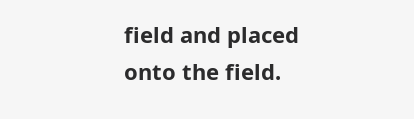field and placed onto the field.